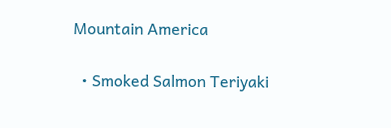Mountain America

  • Smoked Salmon Teriyaki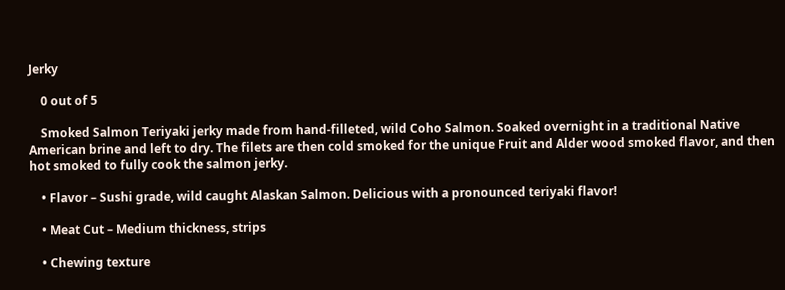Jerky

    0 out of 5

    Smoked Salmon Teriyaki jerky made from hand-filleted, wild Coho Salmon. Soaked overnight in a traditional Native American brine and left to dry. The filets are then cold smoked for the unique Fruit and Alder wood smoked flavor, and then hot smoked to fully cook the salmon jerky.

    • Flavor – Sushi grade, wild caught Alaskan Salmon. Delicious with a pronounced teriyaki flavor!

    • Meat Cut – Medium thickness, strips

    • Chewing texture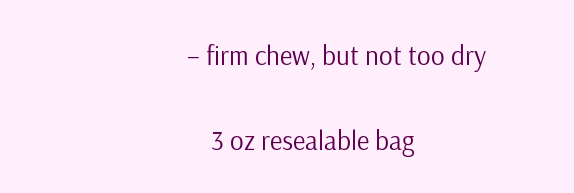– firm chew, but not too dry

    3 oz resealable bag